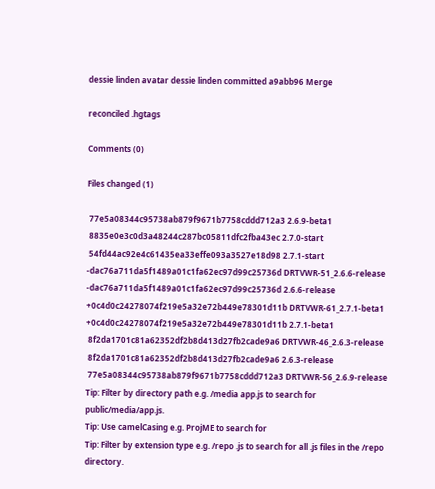dessie linden avatar dessie linden committed a9abb96 Merge

reconciled .hgtags

Comments (0)

Files changed (1)

 77e5a08344c95738ab879f9671b7758cddd712a3 2.6.9-beta1
 8835e0e3c0d3a48244c287bc05811dfc2fba43ec 2.7.0-start
 54fd44ac92e4c61435ea33effe093a3527e18d98 2.7.1-start
-dac76a711da5f1489a01c1fa62ec97d99c25736d DRTVWR-51_2.6.6-release
-dac76a711da5f1489a01c1fa62ec97d99c25736d 2.6.6-release
+0c4d0c24278074f219e5a32e72b449e78301d11b DRTVWR-61_2.7.1-beta1
+0c4d0c24278074f219e5a32e72b449e78301d11b 2.7.1-beta1
 8f2da1701c81a62352df2b8d413d27fb2cade9a6 DRTVWR-46_2.6.3-release
 8f2da1701c81a62352df2b8d413d27fb2cade9a6 2.6.3-release
 77e5a08344c95738ab879f9671b7758cddd712a3 DRTVWR-56_2.6.9-release
Tip: Filter by directory path e.g. /media app.js to search for public/media/app.js.
Tip: Use camelCasing e.g. ProjME to search for
Tip: Filter by extension type e.g. /repo .js to search for all .js files in the /repo directory.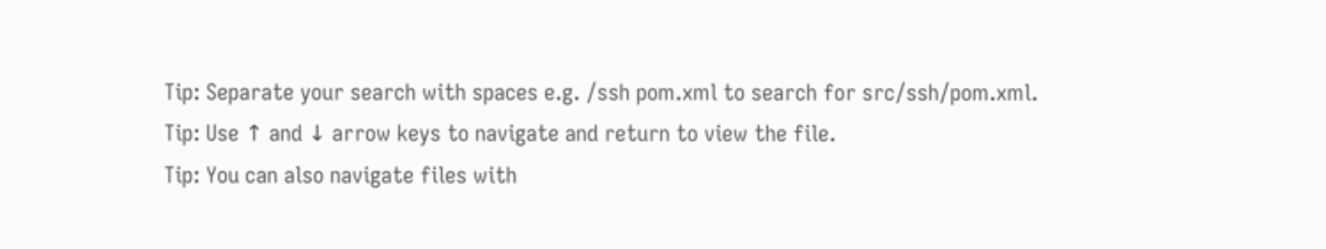Tip: Separate your search with spaces e.g. /ssh pom.xml to search for src/ssh/pom.xml.
Tip: Use ↑ and ↓ arrow keys to navigate and return to view the file.
Tip: You can also navigate files with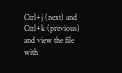Ctrl+j (next) and Ctrl+k (previous) and view the file with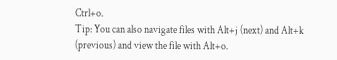Ctrl+o.
Tip: You can also navigate files with Alt+j (next) and Alt+k (previous) and view the file with Alt+o.